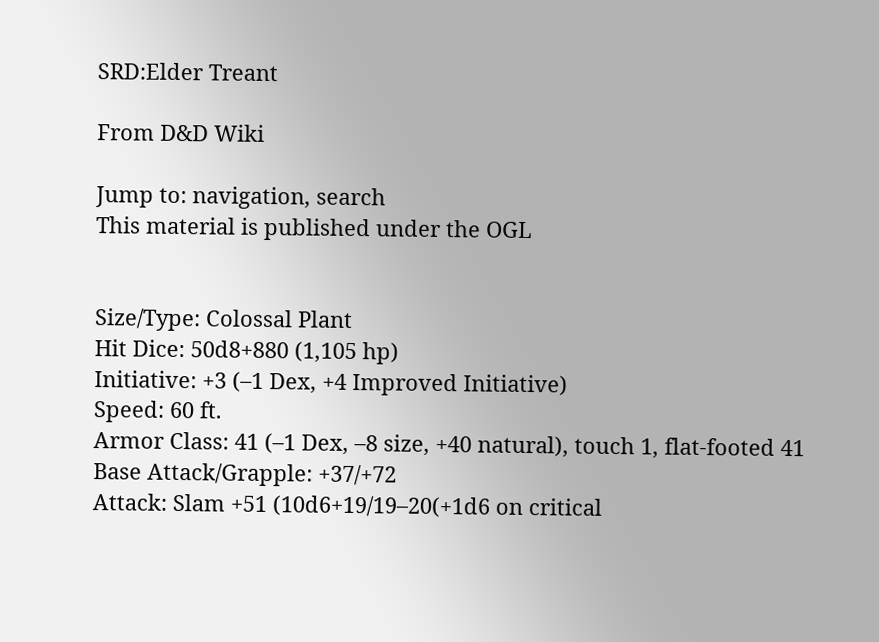SRD:Elder Treant

From D&D Wiki

Jump to: navigation, search
This material is published under the OGL


Size/Type: Colossal Plant
Hit Dice: 50d8+880 (1,105 hp)
Initiative: +3 (–1 Dex, +4 Improved Initiative)
Speed: 60 ft.
Armor Class: 41 (–1 Dex, –8 size, +40 natural), touch 1, flat-footed 41
Base Attack/Grapple: +37/+72
Attack: Slam +51 (10d6+19/19–20(+1d6 on critical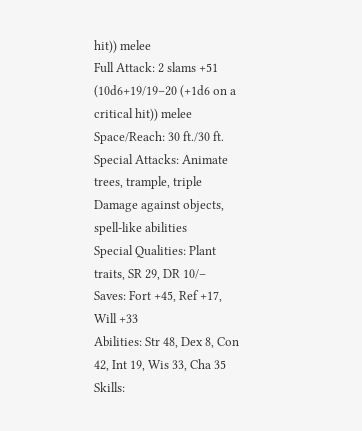hit)) melee
Full Attack: 2 slams +51 (10d6+19/19–20 (+1d6 on a critical hit)) melee
Space/Reach: 30 ft./30 ft.
Special Attacks: Animate trees, trample, triple Damage against objects, spell-like abilities
Special Qualities: Plant traits, SR 29, DR 10/–
Saves: Fort +45, Ref +17, Will +33
Abilities: Str 48, Dex 8, Con 42, Int 19, Wis 33, Cha 35
Skills: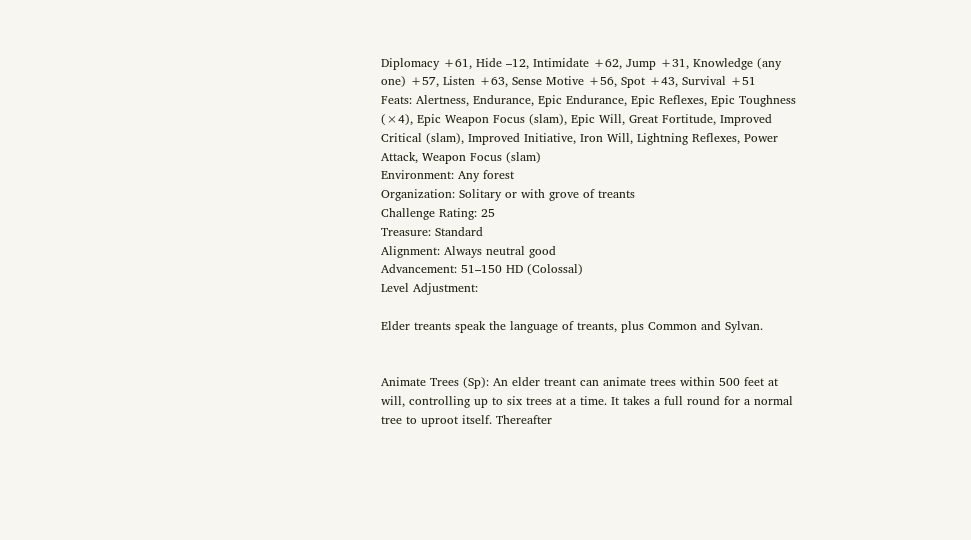Diplomacy +61, Hide –12, Intimidate +62, Jump +31, Knowledge (any one) +57, Listen +63, Sense Motive +56, Spot +43, Survival +51
Feats: Alertness, Endurance, Epic Endurance, Epic Reflexes, Epic Toughness (×4), Epic Weapon Focus (slam), Epic Will, Great Fortitude, Improved Critical (slam), Improved Initiative, Iron Will, Lightning Reflexes, Power Attack, Weapon Focus (slam)
Environment: Any forest
Organization: Solitary or with grove of treants
Challenge Rating: 25
Treasure: Standard
Alignment: Always neutral good
Advancement: 51–150 HD (Colossal)
Level Adjustment:

Elder treants speak the language of treants, plus Common and Sylvan.


Animate Trees (Sp): An elder treant can animate trees within 500 feet at will, controlling up to six trees at a time. It takes a full round for a normal tree to uproot itself. Thereafter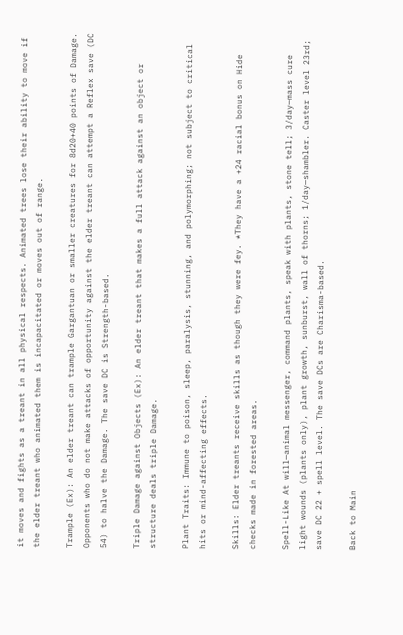it moves and fights as a treant in all physical respects. Animated trees lose their ability to move if the elder treant who animated them is incapacitated or moves out of range.

Trample (Ex): An elder treant can trample Gargantuan or smaller creatures for 8d20+40 points of Damage. Opponents who do not make attacks of opportunity against the elder treant can attempt a Reflex save (DC 54) to halve the Damage. The save DC is Strength-based.

Triple Damage against Objects (Ex): An elder treant that makes a full attack against an object or structure deals triple Damage.

Plant Traits: Immune to poison, sleep, paralysis, stunning, and polymorphing; not subject to critical hits or mind-affecting effects.

Skills: Elder treants receive skills as though they were fey. *They have a +24 racial bonus on Hide checks made in forested areas.

Spell-Like At will—animal messenger, command plants, speak with plants, stone tell; 3/day—mass cure light wounds (plants only), plant growth, sunburst, wall of thorns; 1/day—shambler. Caster level 23rd; save DC 22 + spell level. The save DCs are Charisma-based.

Back to Main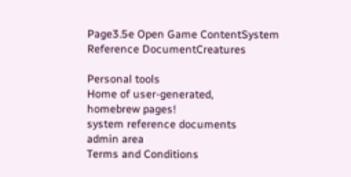Page3.5e Open Game ContentSystem Reference DocumentCreatures

Personal tools
Home of user-generated,
homebrew pages!
system reference documents
admin area
Terms and Conditions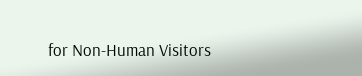for Non-Human Visitors